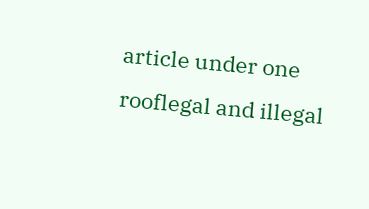article under one rooflegal and illegal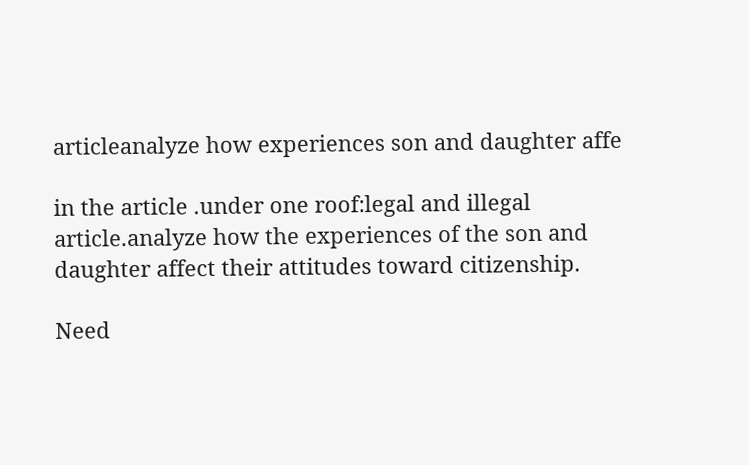articleanalyze how experiences son and daughter affe

in the article .under one roof:legal and illegal article.analyze how the experiences of the son and daughter affect their attitudes toward citizenship.

Need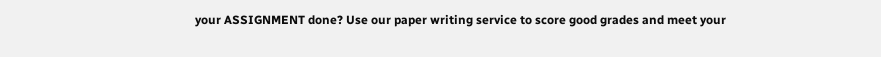your ASSIGNMENT done? Use our paper writing service to score good grades and meet your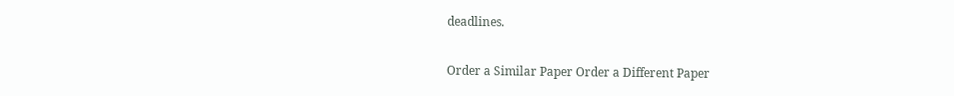deadlines.

Order a Similar Paper Order a Different Paper